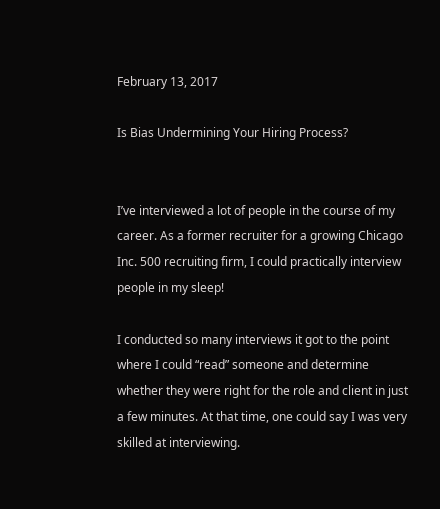February 13, 2017

Is Bias Undermining Your Hiring Process?


I’ve interviewed a lot of people in the course of my career. As a former recruiter for a growing Chicago Inc. 500 recruiting firm, I could practically interview people in my sleep!

I conducted so many interviews it got to the point where I could “read” someone and determine whether they were right for the role and client in just a few minutes. At that time, one could say I was very skilled at interviewing.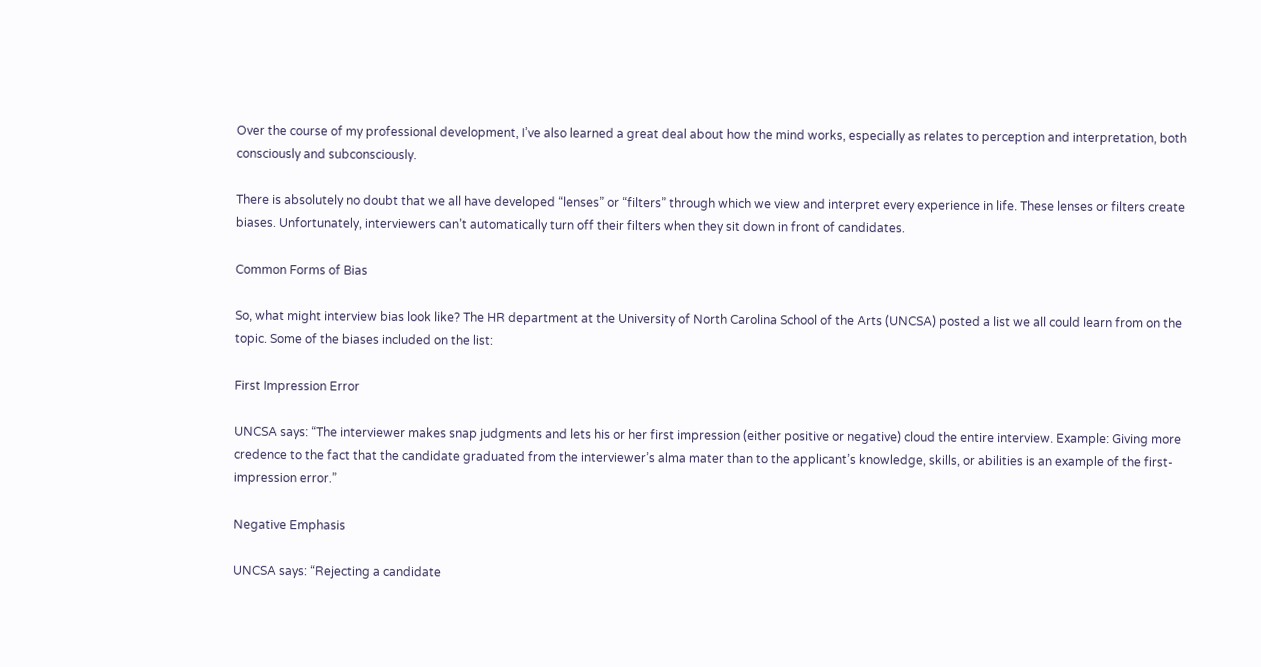Over the course of my professional development, I’ve also learned a great deal about how the mind works, especially as relates to perception and interpretation, both consciously and subconsciously.

There is absolutely no doubt that we all have developed “lenses” or “filters” through which we view and interpret every experience in life. These lenses or filters create biases. Unfortunately, interviewers can’t automatically turn off their filters when they sit down in front of candidates.

Common Forms of Bias

So, what might interview bias look like? The HR department at the University of North Carolina School of the Arts (UNCSA) posted a list we all could learn from on the topic. Some of the biases included on the list:

First Impression Error

UNCSA says: “The interviewer makes snap judgments and lets his or her first impression (either positive or negative) cloud the entire interview. Example: Giving more credence to the fact that the candidate graduated from the interviewer’s alma mater than to the applicant’s knowledge, skills, or abilities is an example of the first-impression error.”

Negative Emphasis

UNCSA says: “Rejecting a candidate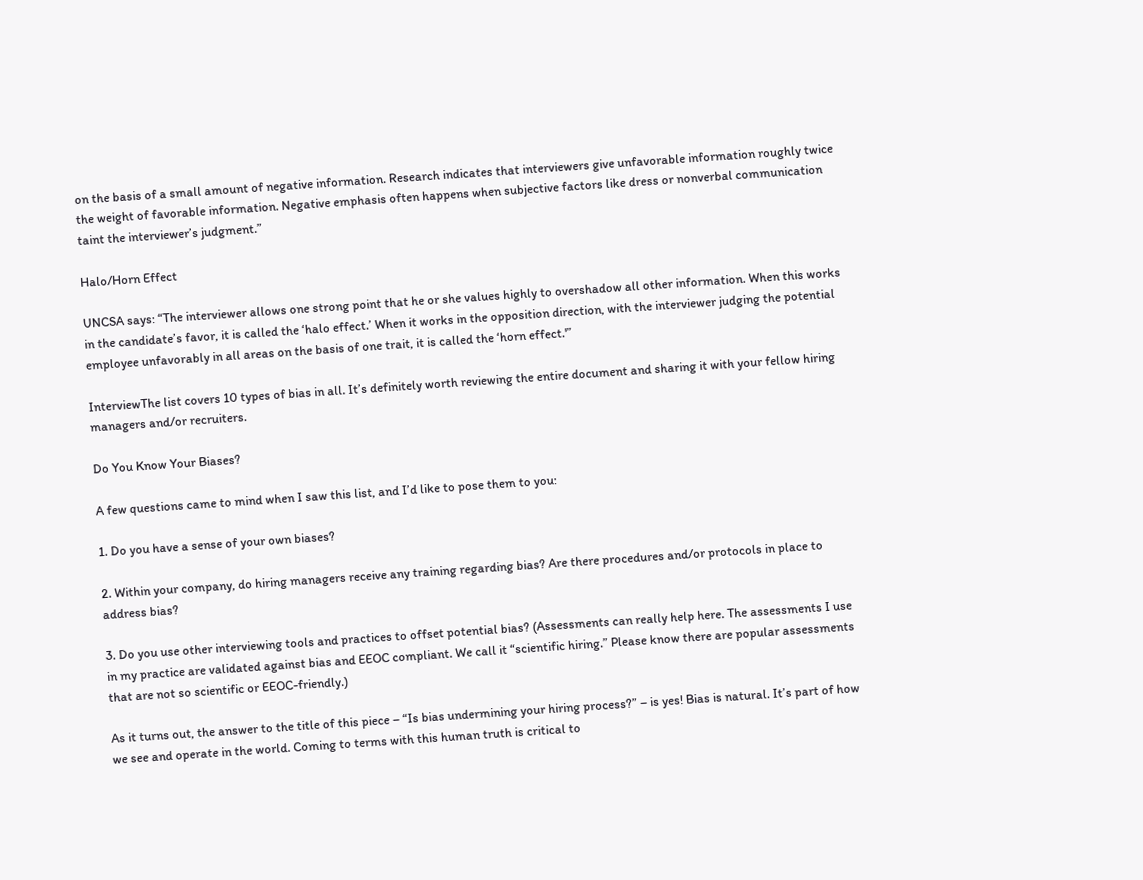on the basis of a small amount of negative information. Research indicates that interviewers give unfavorable information roughly twice the weight of favorable information. Negative emphasis often happens when subjective factors like dress or nonverbal communication taint the interviewer’s judgment.”

Halo/Horn Effect

UNCSA says: “The interviewer allows one strong point that he or she values highly to overshadow all other information. When this works in the candidate’s favor, it is called the ‘halo effect.’ When it works in the opposition direction, with the interviewer judging the potential employee unfavorably in all areas on the basis of one trait, it is called the ‘horn effect.'”

InterviewThe list covers 10 types of bias in all. It’s definitely worth reviewing the entire document and sharing it with your fellow hiring managers and/or recruiters.

Do You Know Your Biases?

A few questions came to mind when I saw this list, and I’d like to pose them to you:

1. Do you have a sense of your own biases?

2. Within your company, do hiring managers receive any training regarding bias? Are there procedures and/or protocols in place to address bias?

3. Do you use other interviewing tools and practices to offset potential bias? (Assessments can really help here. The assessments I use in my practice are validated against bias and EEOC compliant. We call it “scientific hiring.” Please know there are popular assessments that are not so scientific or EEOC-friendly.)

As it turns out, the answer to the title of this piece – “Is bias undermining your hiring process?” – is yes! Bias is natural. It’s part of how we see and operate in the world. Coming to terms with this human truth is critical to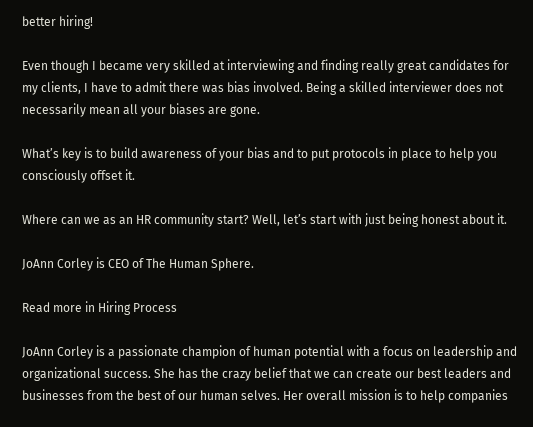better hiring!

Even though I became very skilled at interviewing and finding really great candidates for my clients, I have to admit there was bias involved. Being a skilled interviewer does not necessarily mean all your biases are gone.

What’s key is to build awareness of your bias and to put protocols in place to help you consciously offset it.

Where can we as an HR community start? Well, let’s start with just being honest about it.

JoAnn Corley is CEO of The Human Sphere.

Read more in Hiring Process

JoAnn Corley is a passionate champion of human potential with a focus on leadership and organizational success. She has the crazy belief that we can create our best leaders and businesses from the best of our human selves. Her overall mission is to help companies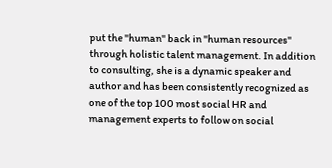put the "human" back in "human resources" through holistic talent management. In addition to consulting, she is a dynamic speaker and author and has been consistently recognized as one of the top 100 most social HR and management experts to follow on social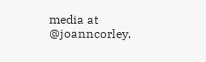media at @joanncorley.